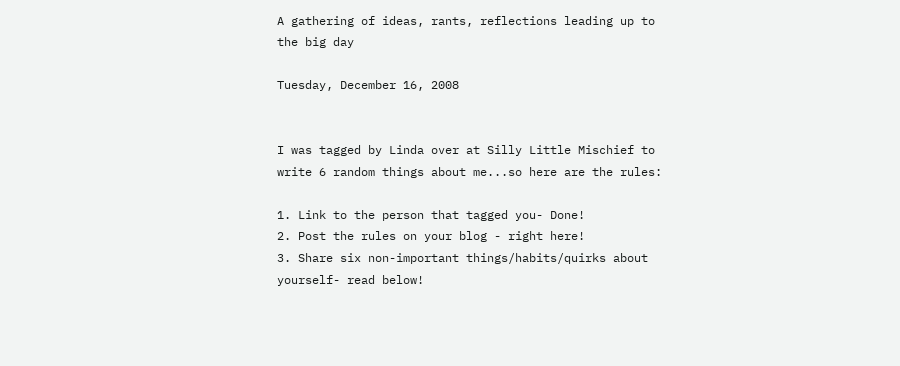A gathering of ideas, rants, reflections leading up to the big day

Tuesday, December 16, 2008


I was tagged by Linda over at Silly Little Mischief to write 6 random things about me...so here are the rules:

1. Link to the person that tagged you- Done!
2. Post the rules on your blog - right here!
3. Share six non-important things/habits/quirks about yourself- read below!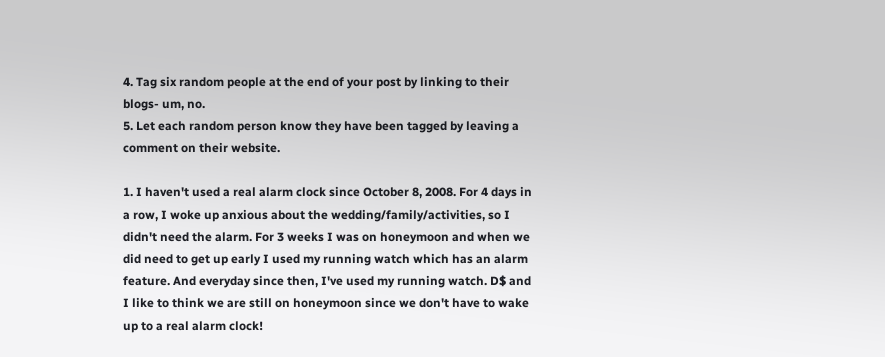4. Tag six random people at the end of your post by linking to their blogs- um, no.
5. Let each random person know they have been tagged by leaving a comment on their website.

1. I haven't used a real alarm clock since October 8, 2008. For 4 days in a row, I woke up anxious about the wedding/family/activities, so I didn't need the alarm. For 3 weeks I was on honeymoon and when we did need to get up early I used my running watch which has an alarm feature. And everyday since then, I've used my running watch. D$ and I like to think we are still on honeymoon since we don't have to wake up to a real alarm clock!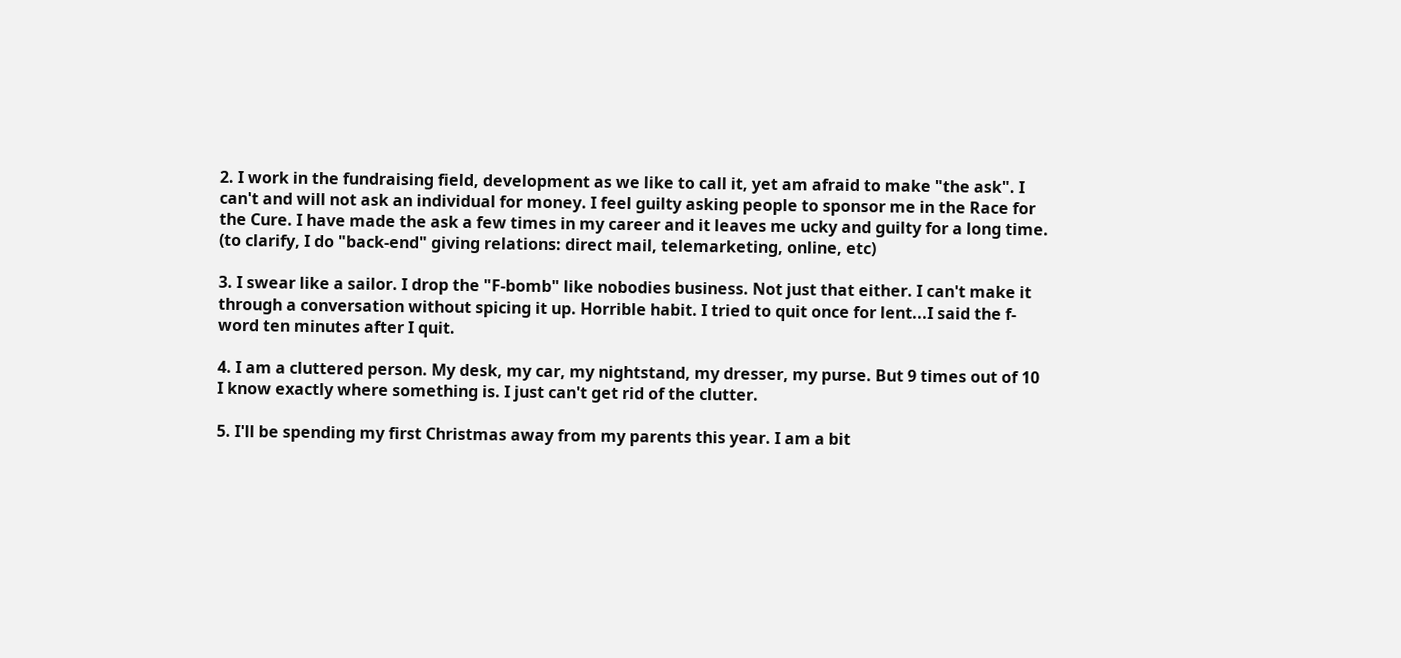2. I work in the fundraising field, development as we like to call it, yet am afraid to make "the ask". I can't and will not ask an individual for money. I feel guilty asking people to sponsor me in the Race for the Cure. I have made the ask a few times in my career and it leaves me ucky and guilty for a long time. (to clarify, I do "back-end" giving relations: direct mail, telemarketing, online, etc)

3. I swear like a sailor. I drop the "F-bomb" like nobodies business. Not just that either. I can't make it through a conversation without spicing it up. Horrible habit. I tried to quit once for lent...I said the f-word ten minutes after I quit.

4. I am a cluttered person. My desk, my car, my nightstand, my dresser, my purse. But 9 times out of 10 I know exactly where something is. I just can't get rid of the clutter.

5. I'll be spending my first Christmas away from my parents this year. I am a bit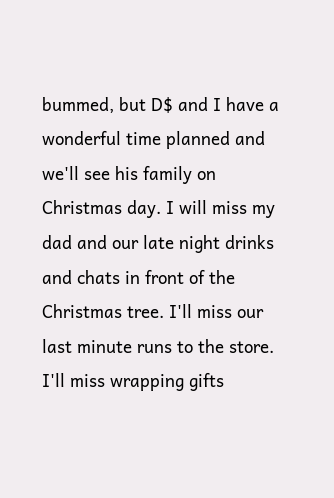bummed, but D$ and I have a wonderful time planned and we'll see his family on Christmas day. I will miss my dad and our late night drinks and chats in front of the Christmas tree. I'll miss our last minute runs to the store. I'll miss wrapping gifts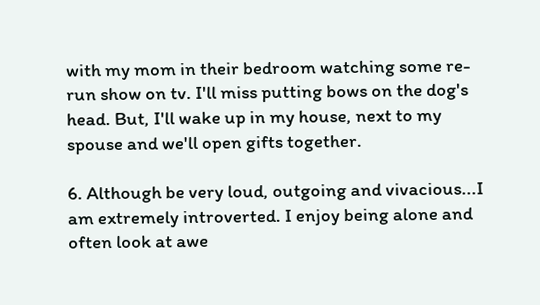with my mom in their bedroom watching some re-run show on tv. I'll miss putting bows on the dog's head. But, I'll wake up in my house, next to my spouse and we'll open gifts together.

6. Although be very loud, outgoing and vivacious...I am extremely introverted. I enjoy being alone and often look at awe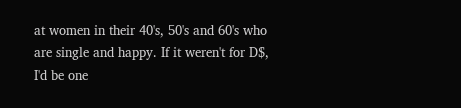at women in their 40's, 50's and 60's who are single and happy. If it weren't for D$, I'd be one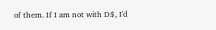of them. If I am not with D$, I'd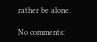rather be alone.

No comments: